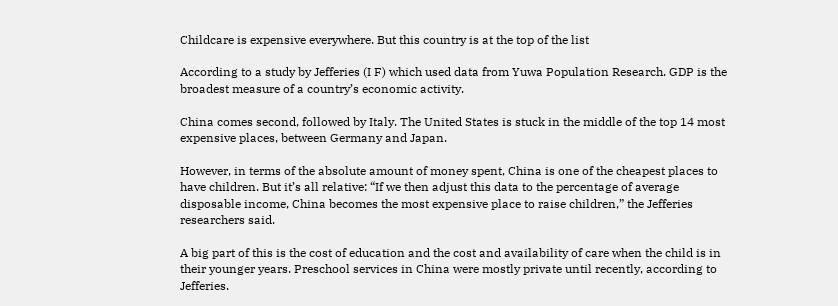Childcare is expensive everywhere. But this country is at the top of the list

According to a study by Jefferies (I F) which used data from Yuwa Population Research. GDP is the broadest measure of a country’s economic activity.

China comes second, followed by Italy. The United States is stuck in the middle of the top 14 most expensive places, between Germany and Japan.

However, in terms of the absolute amount of money spent, China is one of the cheapest places to have children. But it’s all relative: “If we then adjust this data to the percentage of average disposable income, China becomes the most expensive place to raise children,” the Jefferies researchers said.

A big part of this is the cost of education and the cost and availability of care when the child is in their younger years. Preschool services in China were mostly private until recently, according to Jefferies.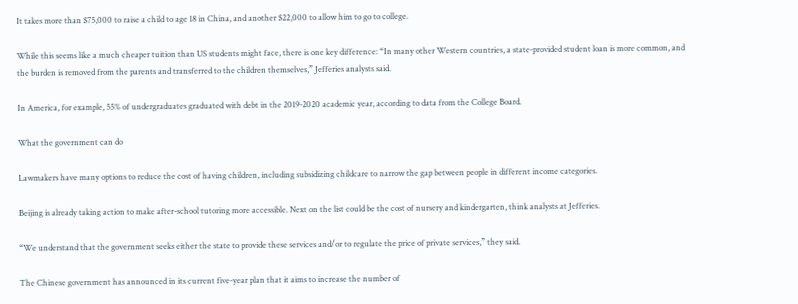It takes more than $75,000 to raise a child to age 18 in China, and another $22,000 to allow him to go to college.

While this seems like a much cheaper tuition than US students might face, there is one key difference: “In many other Western countries, a state-provided student loan is more common, and the burden is removed from the parents and transferred to the children themselves,” Jefferies analysts said.

In America, for example, 55% of undergraduates graduated with debt in the 2019-2020 academic year, according to data from the College Board.

What the government can do

Lawmakers have many options to reduce the cost of having children, including subsidizing childcare to narrow the gap between people in different income categories.

Beijing is already taking action to make after-school tutoring more accessible. Next on the list could be the cost of nursery and kindergarten, think analysts at Jefferies.

“We understand that the government seeks either the state to provide these services and/or to regulate the price of private services,” they said.

The Chinese government has announced in its current five-year plan that it aims to increase the number of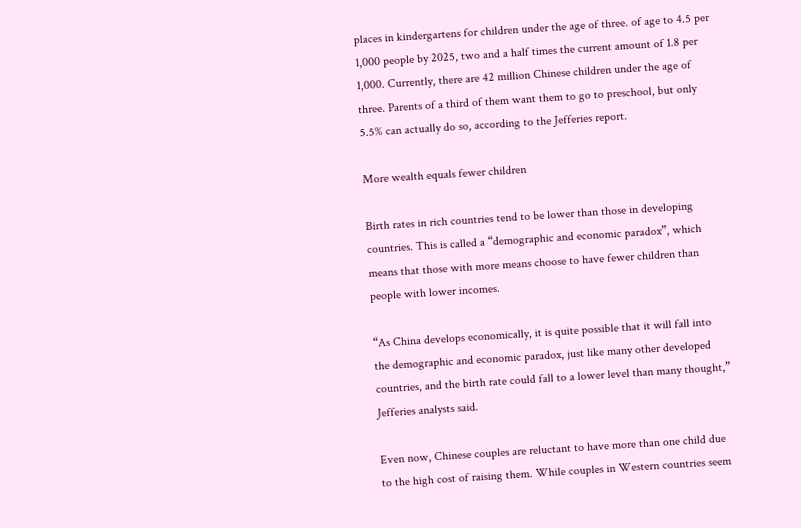places in kindergartens for children under the age of three. of age to 4.5 per 1,000 people by 2025, two and a half times the current amount of 1.8 per 1,000. Currently, there are 42 million Chinese children under the age of three. Parents of a third of them want them to go to preschool, but only 5.5% can actually do so, according to the Jefferies report.

More wealth equals fewer children

Birth rates in rich countries tend to be lower than those in developing countries. This is called a “demographic and economic paradox”, which means that those with more means choose to have fewer children than people with lower incomes.

“As China develops economically, it is quite possible that it will fall into the demographic and economic paradox, just like many other developed countries, and the birth rate could fall to a lower level than many thought,” Jefferies analysts said.

Even now, Chinese couples are reluctant to have more than one child due to the high cost of raising them. While couples in Western countries seem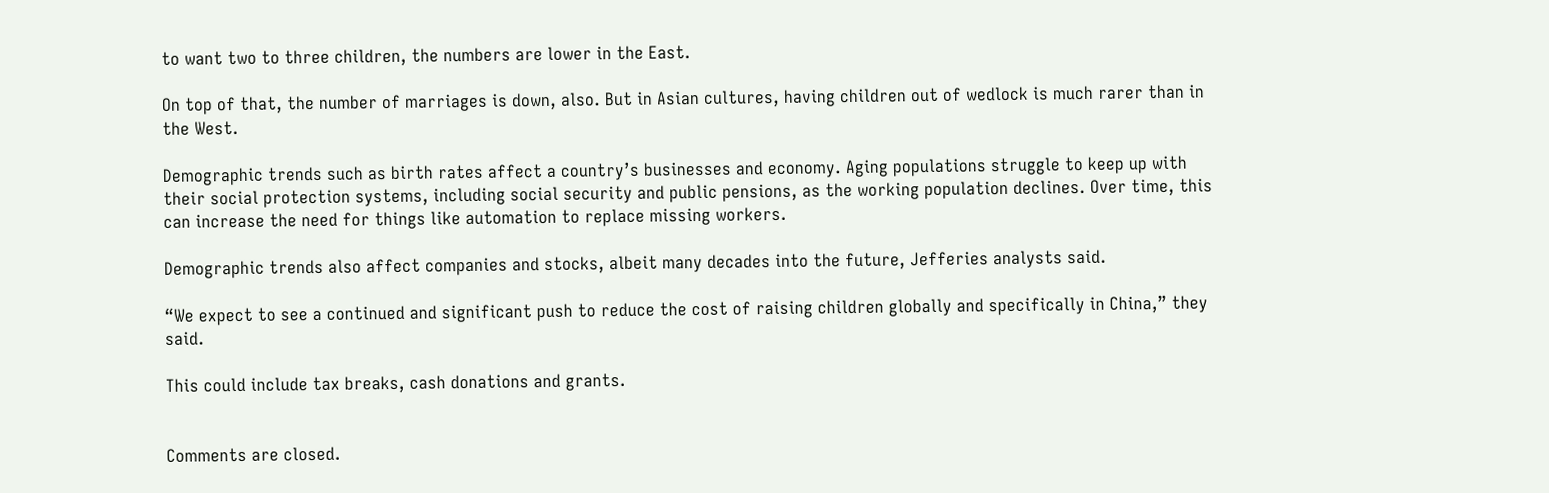to want two to three children, the numbers are lower in the East.

On top of that, the number of marriages is down, also. But in Asian cultures, having children out of wedlock is much rarer than in the West.

Demographic trends such as birth rates affect a country’s businesses and economy. Aging populations struggle to keep up with their social protection systems, including social security and public pensions, as the working population declines. Over time, this can increase the need for things like automation to replace missing workers.

Demographic trends also affect companies and stocks, albeit many decades into the future, Jefferies analysts said.

“We expect to see a continued and significant push to reduce the cost of raising children globally and specifically in China,” they said.

This could include tax breaks, cash donations and grants.


Comments are closed.